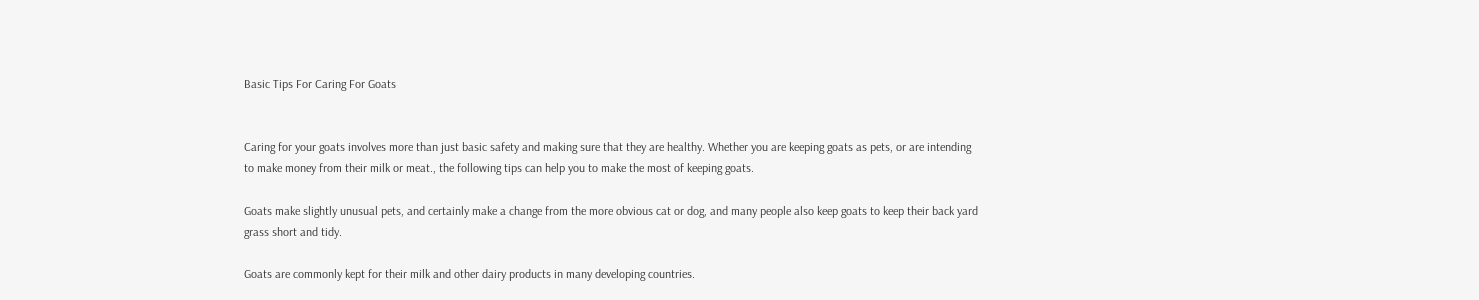Basic Tips For Caring For Goats


Caring for your goats involves more than just basic safety and making sure that they are healthy. Whether you are keeping goats as pets, or are intending to make money from their milk or meat., the following tips can help you to make the most of keeping goats.

Goats make slightly unusual pets, and certainly make a change from the more obvious cat or dog, and many people also keep goats to keep their back yard grass short and tidy.

Goats are commonly kept for their milk and other dairy products in many developing countries.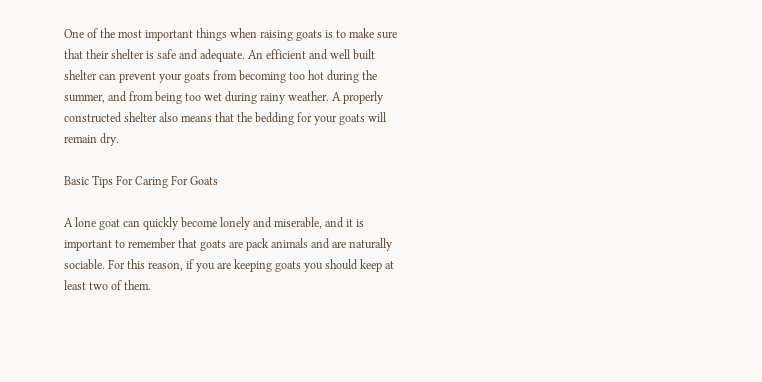One of the most important things when raising goats is to make sure that their shelter is safe and adequate. An efficient and well built shelter can prevent your goats from becoming too hot during the summer, and from being too wet during rainy weather. A properly constructed shelter also means that the bedding for your goats will remain dry.

Basic Tips For Caring For Goats

A lone goat can quickly become lonely and miserable, and it is important to remember that goats are pack animals and are naturally sociable. For this reason, if you are keeping goats you should keep at least two of them.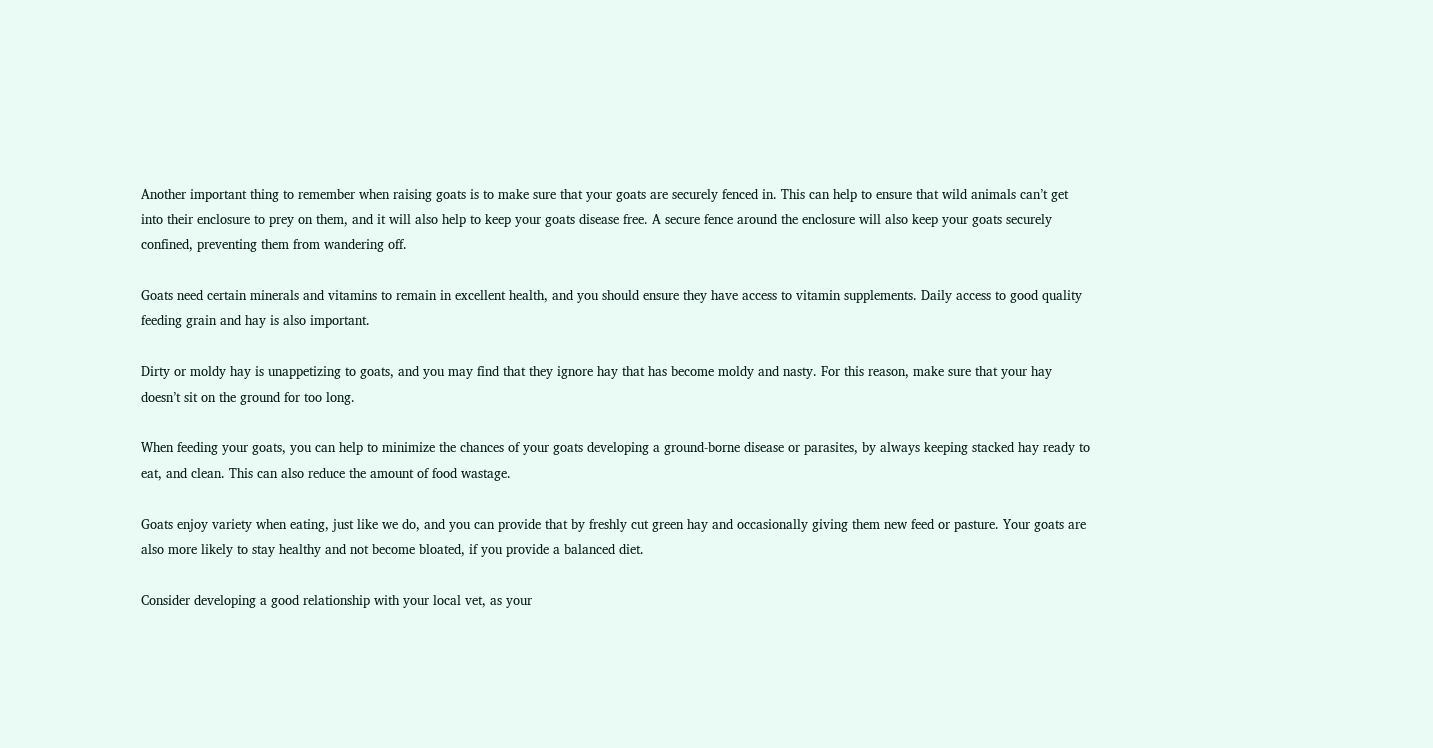Another important thing to remember when raising goats is to make sure that your goats are securely fenced in. This can help to ensure that wild animals can’t get into their enclosure to prey on them, and it will also help to keep your goats disease free. A secure fence around the enclosure will also keep your goats securely confined, preventing them from wandering off.

Goats need certain minerals and vitamins to remain in excellent health, and you should ensure they have access to vitamin supplements. Daily access to good quality feeding grain and hay is also important.

Dirty or moldy hay is unappetizing to goats, and you may find that they ignore hay that has become moldy and nasty. For this reason, make sure that your hay doesn’t sit on the ground for too long.

When feeding your goats, you can help to minimize the chances of your goats developing a ground-borne disease or parasites, by always keeping stacked hay ready to eat, and clean. This can also reduce the amount of food wastage.

Goats enjoy variety when eating, just like we do, and you can provide that by freshly cut green hay and occasionally giving them new feed or pasture. Your goats are also more likely to stay healthy and not become bloated, if you provide a balanced diet.

Consider developing a good relationship with your local vet, as your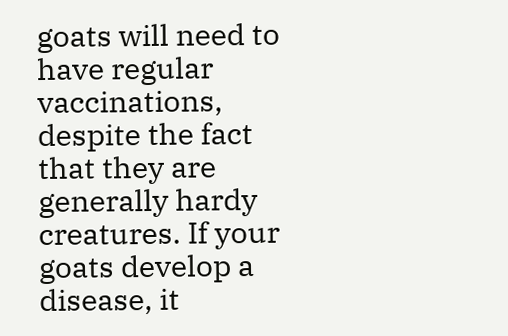goats will need to have regular vaccinations, despite the fact that they are generally hardy creatures. If your goats develop a disease, it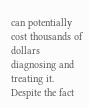can potentially cost thousands of dollars diagnosing and treating it. Despite the fact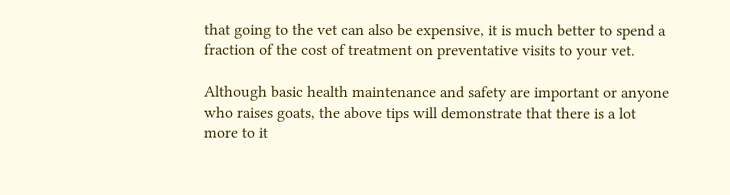that going to the vet can also be expensive, it is much better to spend a fraction of the cost of treatment on preventative visits to your vet.

Although basic health maintenance and safety are important or anyone who raises goats, the above tips will demonstrate that there is a lot more to it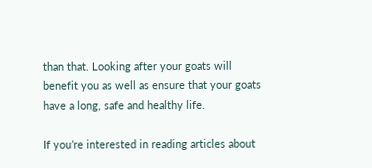than that. Looking after your goats will benefit you as well as ensure that your goats have a long, safe and healthy life.

If you’re interested in reading articles about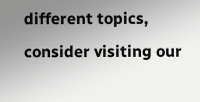different topics, consider visiting our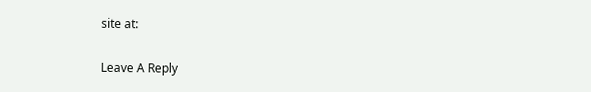site at:

Leave A Reply